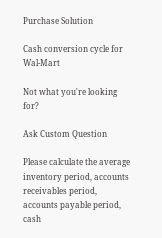Purchase Solution

Cash conversion cycle for Wal-Mart

Not what you're looking for?

Ask Custom Question

Please calculate the average inventory period, accounts receivables period, accounts payable period, cash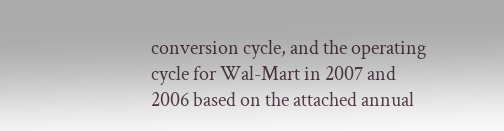conversion cycle, and the operating cycle for Wal-Mart in 2007 and 2006 based on the attached annual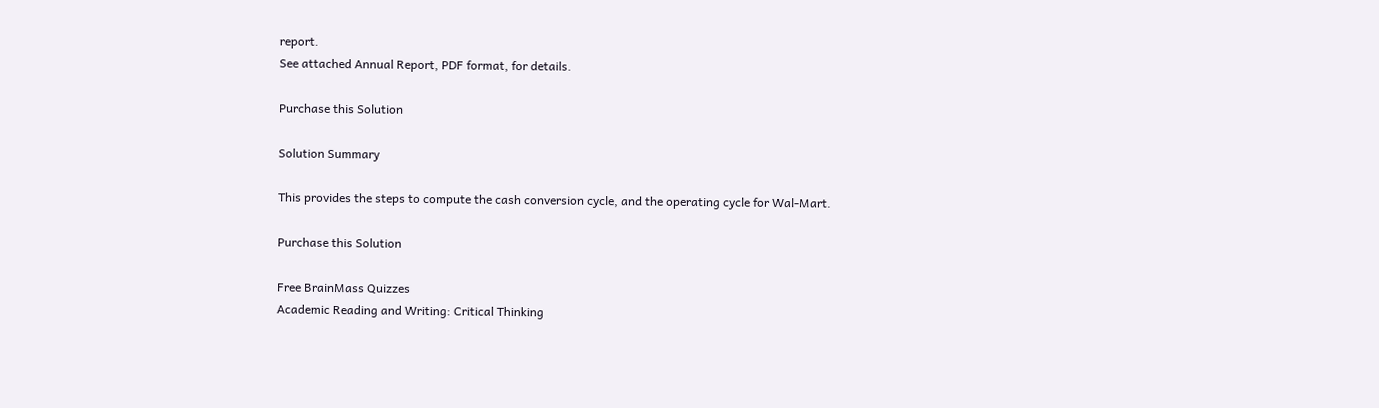report.
See attached Annual Report, PDF format, for details.

Purchase this Solution

Solution Summary

This provides the steps to compute the cash conversion cycle, and the operating cycle for Wal-Mart.

Purchase this Solution

Free BrainMass Quizzes
Academic Reading and Writing: Critical Thinking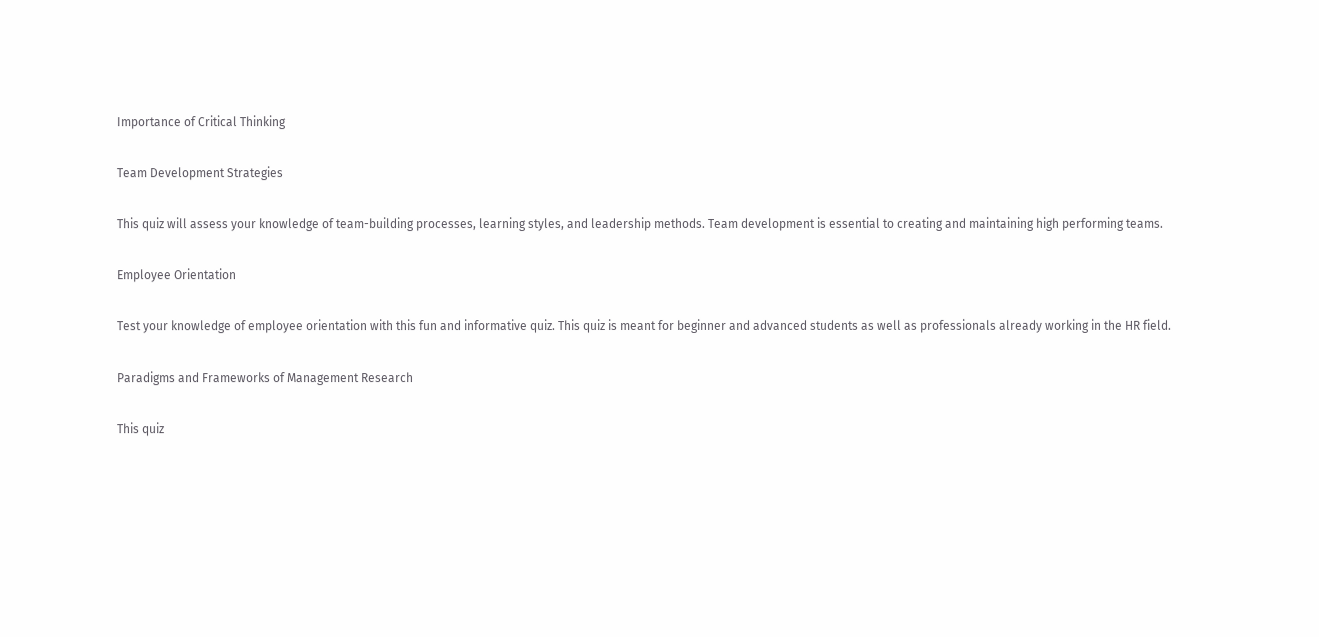Importance of Critical Thinking

Team Development Strategies

This quiz will assess your knowledge of team-building processes, learning styles, and leadership methods. Team development is essential to creating and maintaining high performing teams.

Employee Orientation

Test your knowledge of employee orientation with this fun and informative quiz. This quiz is meant for beginner and advanced students as well as professionals already working in the HR field.

Paradigms and Frameworks of Management Research

This quiz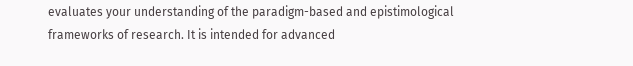evaluates your understanding of the paradigm-based and epistimological frameworks of research. It is intended for advanced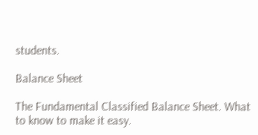students.

Balance Sheet

The Fundamental Classified Balance Sheet. What to know to make it easy.